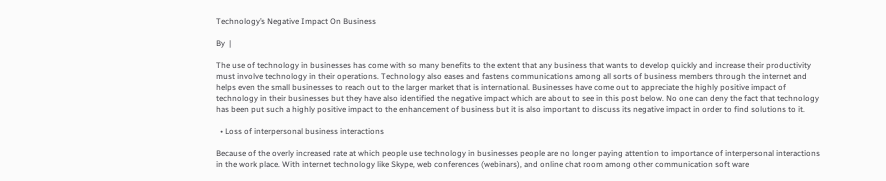Technology’s Negative Impact On Business

By  |

The use of technology in businesses has come with so many benefits to the extent that any business that wants to develop quickly and increase their productivity must involve technology in their operations. Technology also eases and fastens communications among all sorts of business members through the internet and helps even the small businesses to reach out to the larger market that is international. Businesses have come out to appreciate the highly positive impact of technology in their businesses but they have also identified the negative impact which are about to see in this post below. No one can deny the fact that technology has been put such a highly positive impact to the enhancement of business but it is also important to discuss its negative impact in order to find solutions to it.

  • Loss of interpersonal business interactions

Because of the overly increased rate at which people use technology in businesses people are no longer paying attention to importance of interpersonal interactions in the work place. With internet technology like Skype, web conferences (webinars), and online chat room among other communication soft ware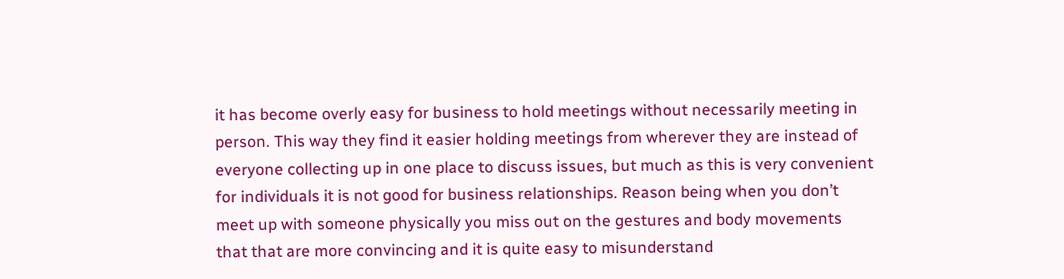it has become overly easy for business to hold meetings without necessarily meeting in person. This way they find it easier holding meetings from wherever they are instead of everyone collecting up in one place to discuss issues, but much as this is very convenient for individuals it is not good for business relationships. Reason being when you don’t meet up with someone physically you miss out on the gestures and body movements that that are more convincing and it is quite easy to misunderstand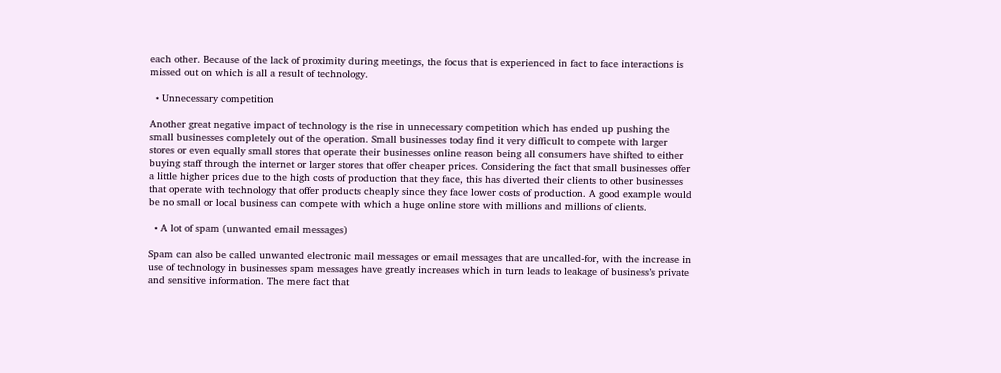each other. Because of the lack of proximity during meetings, the focus that is experienced in fact to face interactions is missed out on which is all a result of technology.

  • Unnecessary competition

Another great negative impact of technology is the rise in unnecessary competition which has ended up pushing the small businesses completely out of the operation. Small businesses today find it very difficult to compete with larger stores or even equally small stores that operate their businesses online reason being all consumers have shifted to either buying staff through the internet or larger stores that offer cheaper prices. Considering the fact that small businesses offer a little higher prices due to the high costs of production that they face, this has diverted their clients to other businesses that operate with technology that offer products cheaply since they face lower costs of production. A good example would be no small or local business can compete with which a huge online store with millions and millions of clients.

  • A lot of spam (unwanted email messages)

Spam can also be called unwanted electronic mail messages or email messages that are uncalled-for, with the increase in use of technology in businesses spam messages have greatly increases which in turn leads to leakage of business’s private and sensitive information. The mere fact that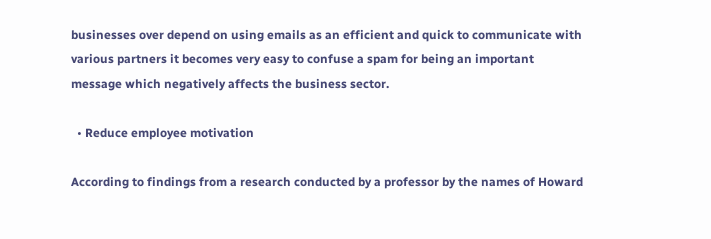businesses over depend on using emails as an efficient and quick to communicate with various partners it becomes very easy to confuse a spam for being an important message which negatively affects the business sector.

  • Reduce employee motivation

According to findings from a research conducted by a professor by the names of Howard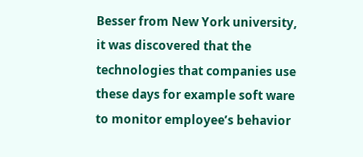Besser from New York university, it was discovered that the technologies that companies use these days for example soft ware to monitor employee’s behavior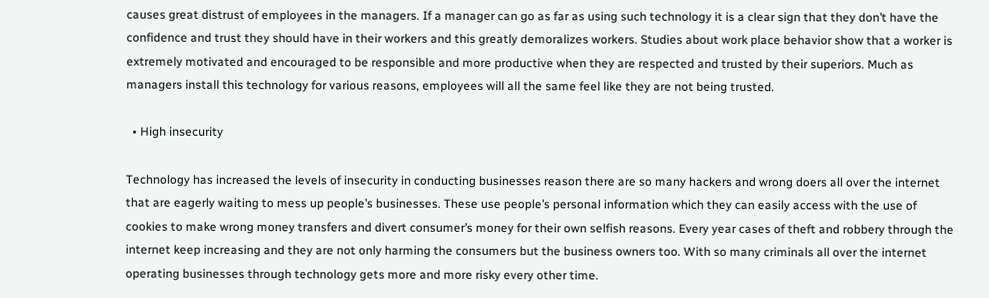causes great distrust of employees in the managers. If a manager can go as far as using such technology it is a clear sign that they don’t have the confidence and trust they should have in their workers and this greatly demoralizes workers. Studies about work place behavior show that a worker is extremely motivated and encouraged to be responsible and more productive when they are respected and trusted by their superiors. Much as managers install this technology for various reasons, employees will all the same feel like they are not being trusted.

  • High insecurity

Technology has increased the levels of insecurity in conducting businesses reason there are so many hackers and wrong doers all over the internet that are eagerly waiting to mess up people’s businesses. These use people’s personal information which they can easily access with the use of cookies to make wrong money transfers and divert consumer’s money for their own selfish reasons. Every year cases of theft and robbery through the internet keep increasing and they are not only harming the consumers but the business owners too. With so many criminals all over the internet operating businesses through technology gets more and more risky every other time.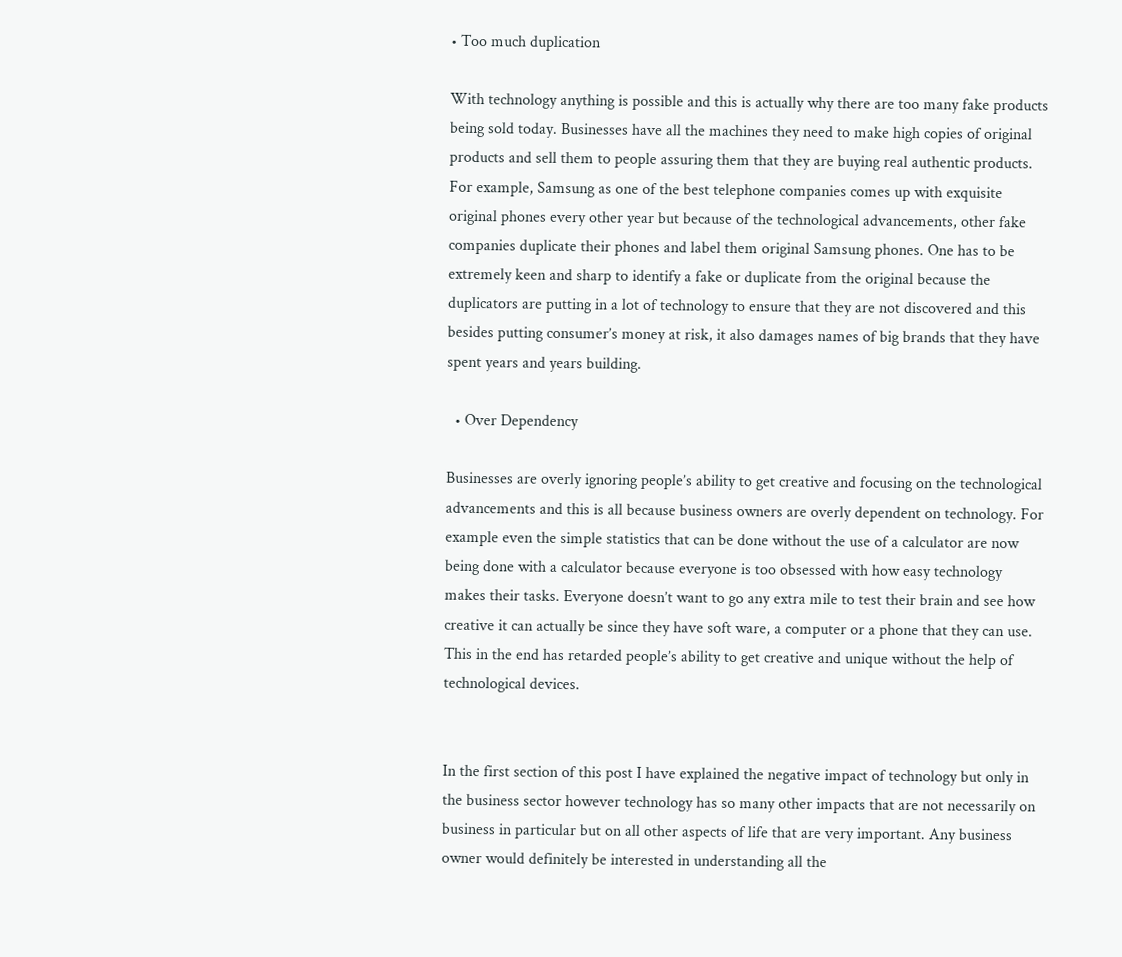• Too much duplication

With technology anything is possible and this is actually why there are too many fake products being sold today. Businesses have all the machines they need to make high copies of original products and sell them to people assuring them that they are buying real authentic products. For example, Samsung as one of the best telephone companies comes up with exquisite original phones every other year but because of the technological advancements, other fake companies duplicate their phones and label them original Samsung phones. One has to be extremely keen and sharp to identify a fake or duplicate from the original because the duplicators are putting in a lot of technology to ensure that they are not discovered and this besides putting consumer’s money at risk, it also damages names of big brands that they have spent years and years building.

  • Over Dependency

Businesses are overly ignoring people’s ability to get creative and focusing on the technological advancements and this is all because business owners are overly dependent on technology. For example even the simple statistics that can be done without the use of a calculator are now being done with a calculator because everyone is too obsessed with how easy technology makes their tasks. Everyone doesn’t want to go any extra mile to test their brain and see how creative it can actually be since they have soft ware, a computer or a phone that they can use. This in the end has retarded people’s ability to get creative and unique without the help of technological devices.


In the first section of this post I have explained the negative impact of technology but only in the business sector however technology has so many other impacts that are not necessarily on business in particular but on all other aspects of life that are very important. Any business owner would definitely be interested in understanding all the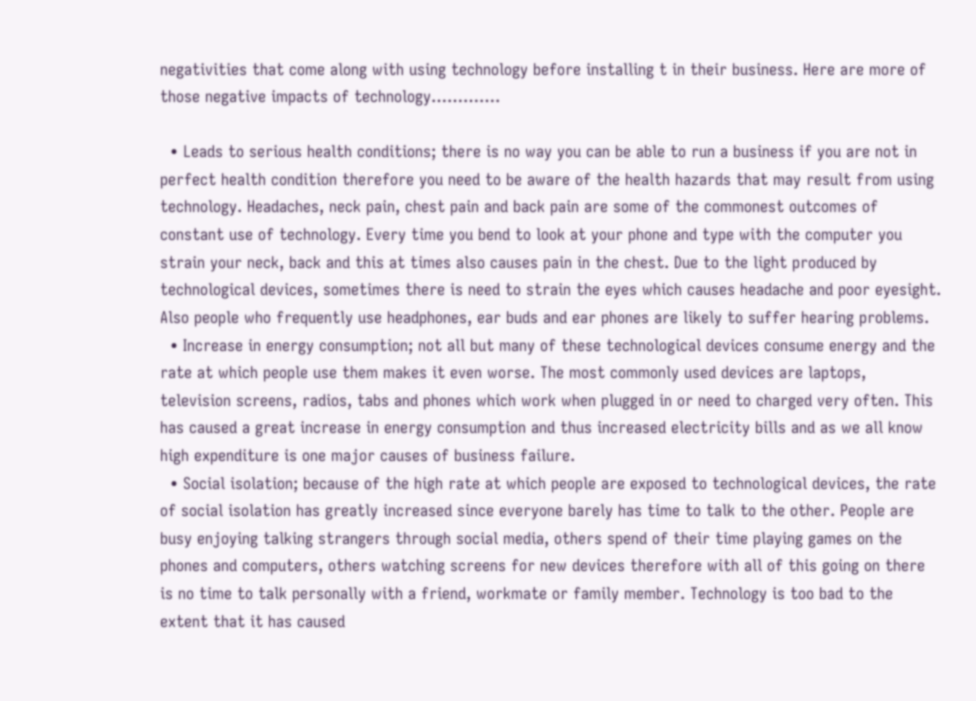negativities that come along with using technology before installing t in their business. Here are more of those negative impacts of technology………….

  • Leads to serious health conditions; there is no way you can be able to run a business if you are not in perfect health condition therefore you need to be aware of the health hazards that may result from using technology. Headaches, neck pain, chest pain and back pain are some of the commonest outcomes of constant use of technology. Every time you bend to look at your phone and type with the computer you strain your neck, back and this at times also causes pain in the chest. Due to the light produced by technological devices, sometimes there is need to strain the eyes which causes headache and poor eyesight. Also people who frequently use headphones, ear buds and ear phones are likely to suffer hearing problems.
  • Increase in energy consumption; not all but many of these technological devices consume energy and the rate at which people use them makes it even worse. The most commonly used devices are laptops, television screens, radios, tabs and phones which work when plugged in or need to charged very often. This has caused a great increase in energy consumption and thus increased electricity bills and as we all know high expenditure is one major causes of business failure.
  • Social isolation; because of the high rate at which people are exposed to technological devices, the rate of social isolation has greatly increased since everyone barely has time to talk to the other. People are busy enjoying talking strangers through social media, others spend of their time playing games on the phones and computers, others watching screens for new devices therefore with all of this going on there is no time to talk personally with a friend, workmate or family member. Technology is too bad to the extent that it has caused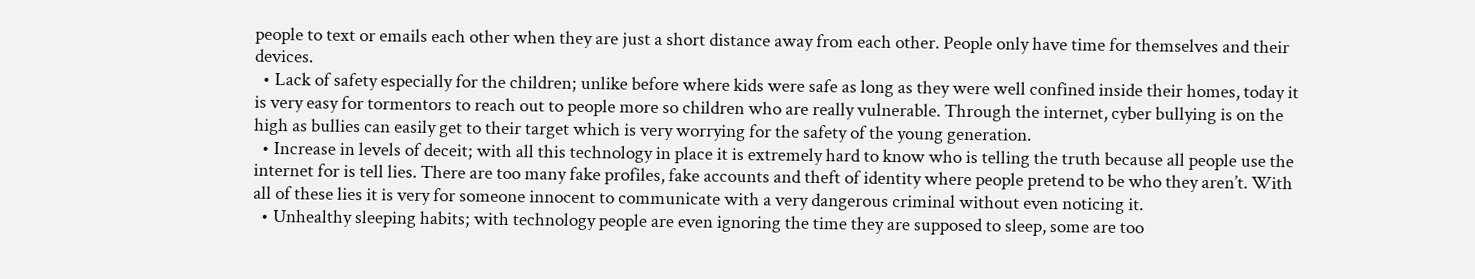people to text or emails each other when they are just a short distance away from each other. People only have time for themselves and their devices.
  • Lack of safety especially for the children; unlike before where kids were safe as long as they were well confined inside their homes, today it is very easy for tormentors to reach out to people more so children who are really vulnerable. Through the internet, cyber bullying is on the high as bullies can easily get to their target which is very worrying for the safety of the young generation.
  • Increase in levels of deceit; with all this technology in place it is extremely hard to know who is telling the truth because all people use the internet for is tell lies. There are too many fake profiles, fake accounts and theft of identity where people pretend to be who they aren’t. With all of these lies it is very for someone innocent to communicate with a very dangerous criminal without even noticing it.
  • Unhealthy sleeping habits; with technology people are even ignoring the time they are supposed to sleep, some are too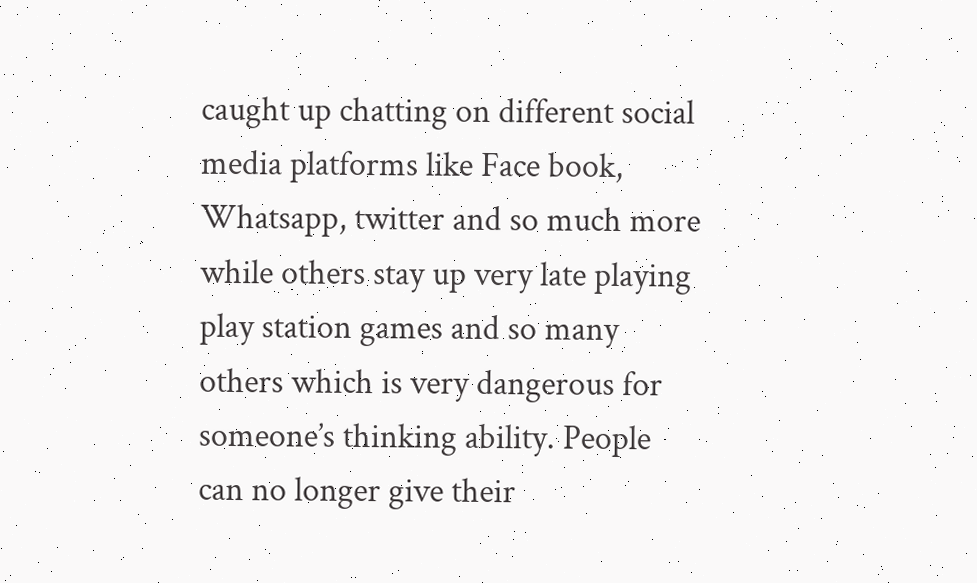caught up chatting on different social media platforms like Face book, Whatsapp, twitter and so much more while others stay up very late playing play station games and so many others which is very dangerous for someone’s thinking ability. People can no longer give their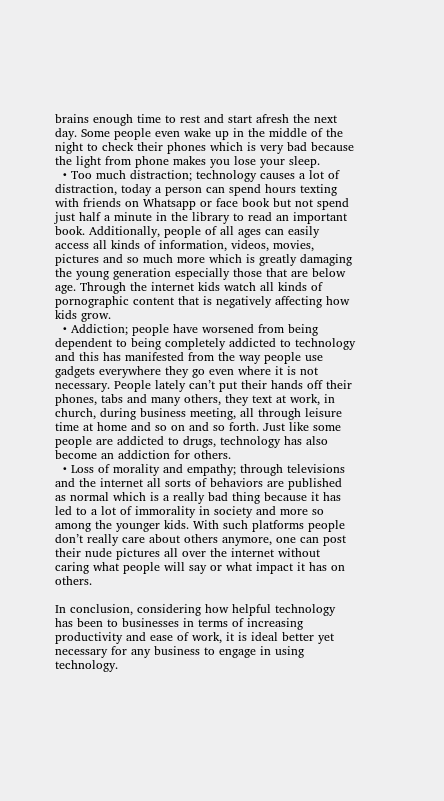brains enough time to rest and start afresh the next day. Some people even wake up in the middle of the night to check their phones which is very bad because the light from phone makes you lose your sleep.
  • Too much distraction; technology causes a lot of distraction, today a person can spend hours texting with friends on Whatsapp or face book but not spend just half a minute in the library to read an important book. Additionally, people of all ages can easily access all kinds of information, videos, movies, pictures and so much more which is greatly damaging the young generation especially those that are below age. Through the internet kids watch all kinds of pornographic content that is negatively affecting how kids grow.
  • Addiction; people have worsened from being dependent to being completely addicted to technology and this has manifested from the way people use gadgets everywhere they go even where it is not necessary. People lately can’t put their hands off their phones, tabs and many others, they text at work, in church, during business meeting, all through leisure time at home and so on and so forth. Just like some people are addicted to drugs, technology has also become an addiction for others.
  • Loss of morality and empathy; through televisions and the internet all sorts of behaviors are published as normal which is a really bad thing because it has led to a lot of immorality in society and more so among the younger kids. With such platforms people don’t really care about others anymore, one can post their nude pictures all over the internet without caring what people will say or what impact it has on others.

In conclusion, considering how helpful technology has been to businesses in terms of increasing productivity and ease of work, it is ideal better yet necessary for any business to engage in using technology.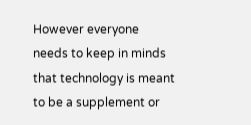However everyone needs to keep in minds that technology is meant to be a supplement or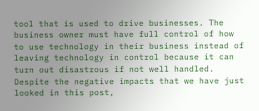tool that is used to drive businesses. The business owner must have full control of how to use technology in their business instead of leaving technology in control because it can turn out disastrous if not well handled. Despite the negative impacts that we have just looked in this post,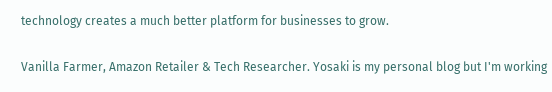technology creates a much better platform for businesses to grow.

Vanilla Farmer, Amazon Retailer & Tech Researcher. Yosaki is my personal blog but I'm working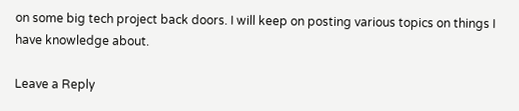on some big tech project back doors. I will keep on posting various topics on things I have knowledge about.

Leave a Reply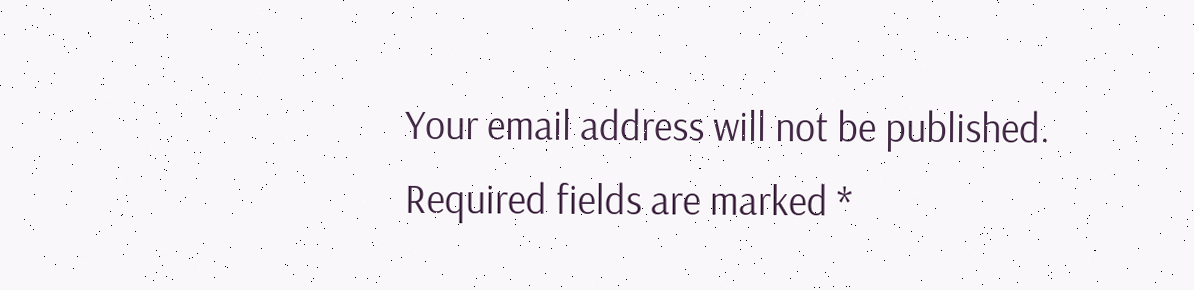Your email address will not be published. Required fields are marked *